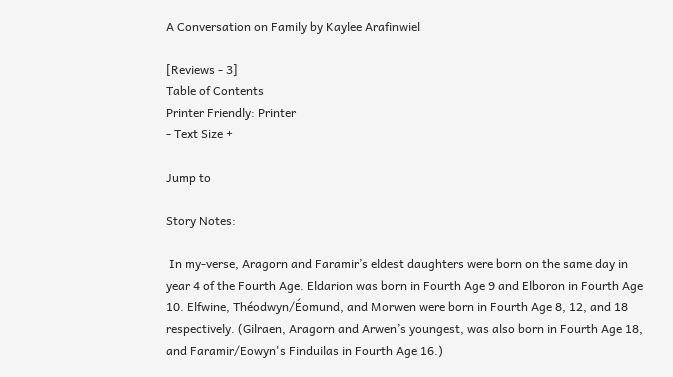A Conversation on Family by Kaylee Arafinwiel

[Reviews - 3]
Table of Contents
Printer Friendly: Printer
- Text Size +

Jump to

Story Notes:

 In my-verse, Aragorn and Faramir’s eldest daughters were born on the same day in year 4 of the Fourth Age. Eldarion was born in Fourth Age 9 and Elboron in Fourth Age 10. Elfwine, Théodwyn/Éomund, and Morwen were born in Fourth Age 8, 12, and 18 respectively. (Gilraen, Aragorn and Arwen’s youngest, was also born in Fourth Age 18, and Faramir/Eowyn's Finduilas in Fourth Age 16.)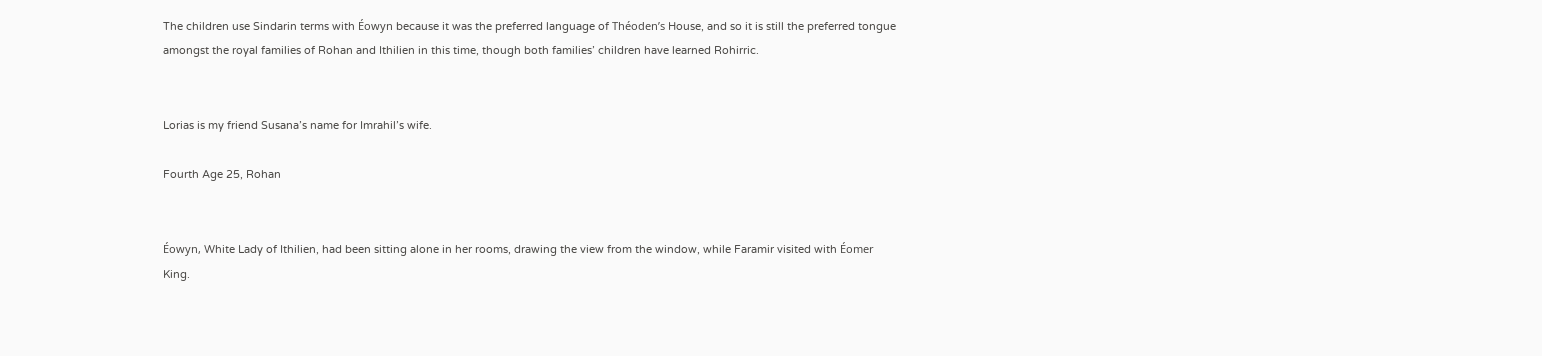The children use Sindarin terms with Éowyn because it was the preferred language of Théoden’s House, and so it is still the preferred tongue amongst the royal families of Rohan and Ithilien in this time, though both families’ children have learned Rohirric.


Lorias is my friend Susana’s name for Imrahil’s wife.

Fourth Age 25, Rohan


Éowyn, White Lady of Ithilien, had been sitting alone in her rooms, drawing the view from the window, while Faramir visited with Éomer King.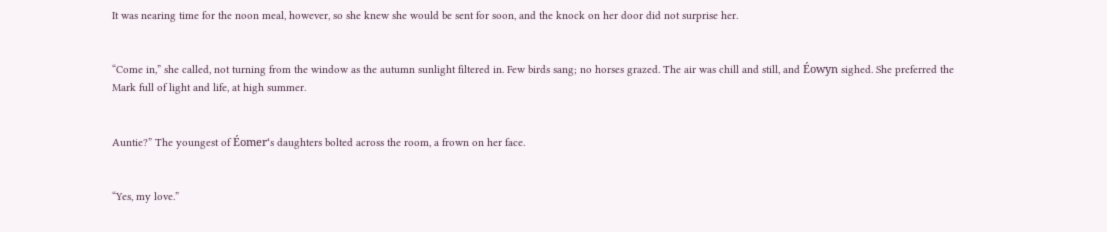It was nearing time for the noon meal, however, so she knew she would be sent for soon, and the knock on her door did not surprise her.


“Come in,” she called, not turning from the window as the autumn sunlight filtered in. Few birds sang; no horses grazed. The air was chill and still, and Éowyn sighed. She preferred the Mark full of light and life, at high summer.


Auntie?” The youngest of Éomer‘s daughters bolted across the room, a frown on her face.


“Yes, my love.”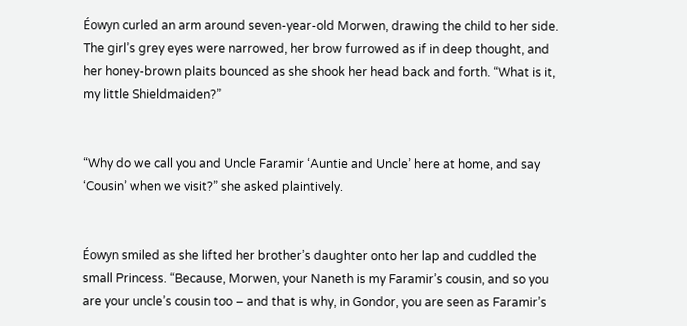Éowyn curled an arm around seven-year-old Morwen, drawing the child to her side. The girl’s grey eyes were narrowed, her brow furrowed as if in deep thought, and her honey-brown plaits bounced as she shook her head back and forth. “What is it, my little Shieldmaiden?”


“Why do we call you and Uncle Faramir ‘Auntie and Uncle’ here at home, and say ‘Cousin’ when we visit?” she asked plaintively.


Éowyn smiled as she lifted her brother’s daughter onto her lap and cuddled the small Princess. “Because, Morwen, your Naneth is my Faramir’s cousin, and so you are your uncle’s cousin too – and that is why, in Gondor, you are seen as Faramir’s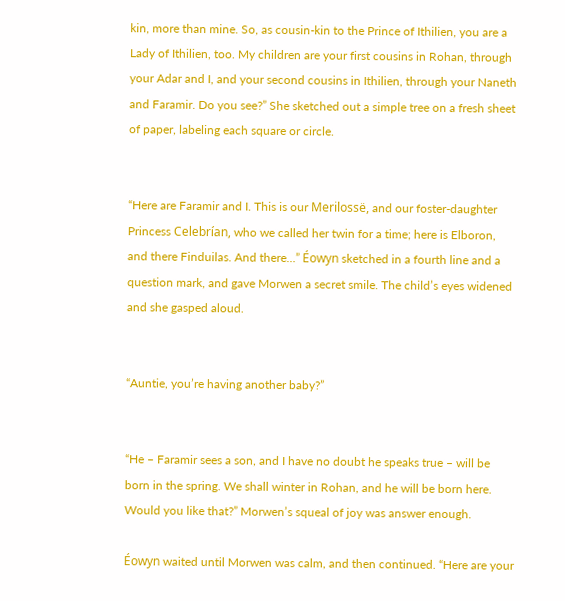kin, more than mine. So, as cousin-kin to the Prince of Ithilien, you are a Lady of Ithilien, too. My children are your first cousins in Rohan, through your Adar and I, and your second cousins in Ithilien, through your Naneth and Faramir. Do you see?” She sketched out a simple tree on a fresh sheet of paper, labeling each square or circle.


“Here are Faramir and I. This is our Merilossë, and our foster-daughter Princess Celebrían, who we called her twin for a time; here is Elboron, and there Finduilas. And there…” Éowyn sketched in a fourth line and a question mark, and gave Morwen a secret smile. The child’s eyes widened and she gasped aloud.


“Auntie, you’re having another baby?”


“He – Faramir sees a son, and I have no doubt he speaks true – will be born in the spring. We shall winter in Rohan, and he will be born here. Would you like that?” Morwen’s squeal of joy was answer enough.

Éowyn waited until Morwen was calm, and then continued. “Here are your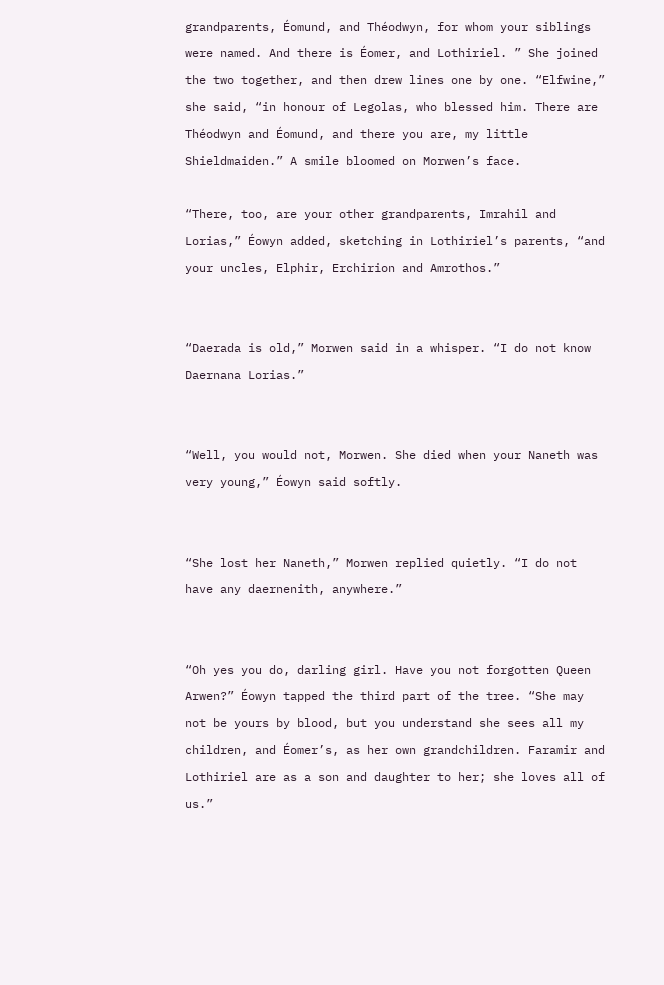grandparents, Éomund, and Théodwyn, for whom your siblings were named. And there is Éomer, and Lothiriel. ” She joined the two together, and then drew lines one by one. “Elfwine,” she said, “in honour of Legolas, who blessed him. There are Théodwyn and Éomund, and there you are, my little Shieldmaiden.” A smile bloomed on Morwen’s face.

“There, too, are your other grandparents, Imrahil and Lorias,” Éowyn added, sketching in Lothiriel’s parents, “and your uncles, Elphir, Erchirion and Amrothos.”


“Daerada is old,” Morwen said in a whisper. “I do not know Daernana Lorias.”


“Well, you would not, Morwen. She died when your Naneth was very young,” Éowyn said softly.


“She lost her Naneth,” Morwen replied quietly. “I do not have any daernenith, anywhere.”


“Oh yes you do, darling girl. Have you not forgotten Queen Arwen?” Éowyn tapped the third part of the tree. “She may not be yours by blood, but you understand she sees all my children, and Éomer’s, as her own grandchildren. Faramir and Lothiriel are as a son and daughter to her; she loves all of us.”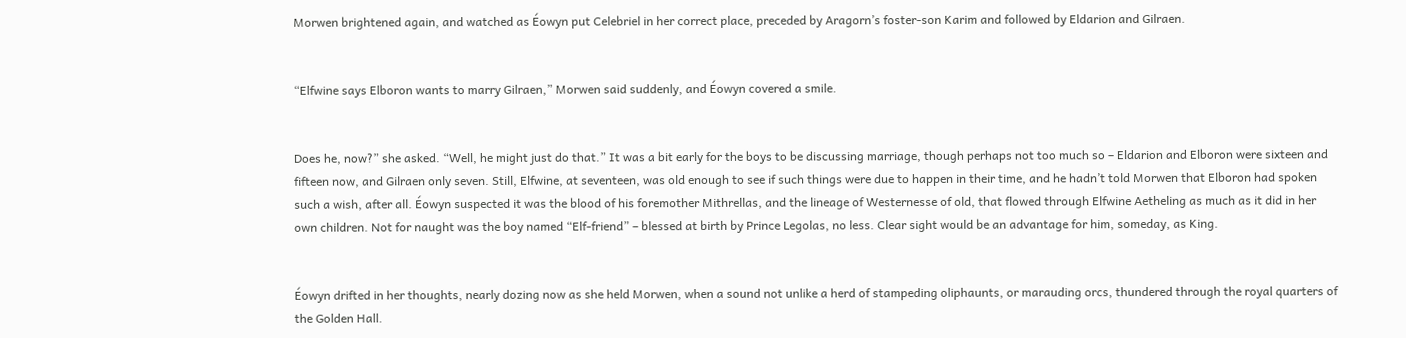Morwen brightened again, and watched as Éowyn put Celebriel in her correct place, preceded by Aragorn’s foster-son Karim and followed by Eldarion and Gilraen.


“Elfwine says Elboron wants to marry Gilraen,” Morwen said suddenly, and Éowyn covered a smile.


Does he, now?” she asked. “Well, he might just do that.” It was a bit early for the boys to be discussing marriage, though perhaps not too much so – Eldarion and Elboron were sixteen and fifteen now, and Gilraen only seven. Still, Elfwine, at seventeen, was old enough to see if such things were due to happen in their time, and he hadn’t told Morwen that Elboron had spoken such a wish, after all. Éowyn suspected it was the blood of his foremother Mithrellas, and the lineage of Westernesse of old, that flowed through Elfwine Aetheling as much as it did in her own children. Not for naught was the boy named “Elf-friend” – blessed at birth by Prince Legolas, no less. Clear sight would be an advantage for him, someday, as King.


Éowyn drifted in her thoughts, nearly dozing now as she held Morwen, when a sound not unlike a herd of stampeding oliphaunts, or marauding orcs, thundered through the royal quarters of the Golden Hall.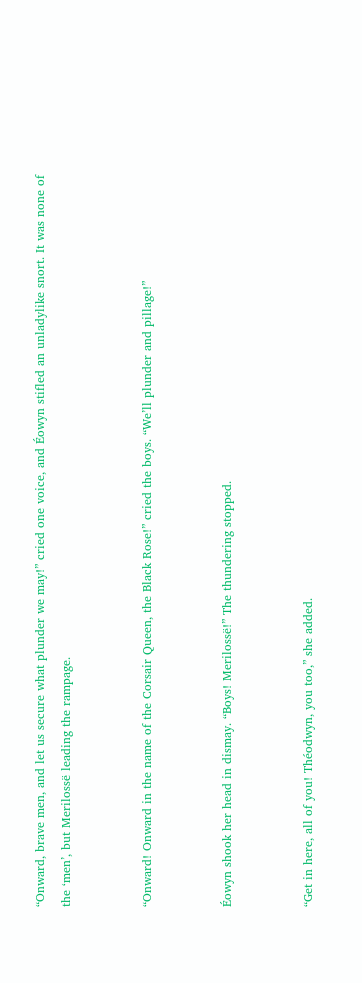“Onward, brave men, and let us secure what plunder we may!” cried one voice, and Éowyn stifled an unladylike snort. It was none of the ‘men’, but Merilossë leading the rampage.


“Onward! Onward in the name of the Corsair Queen, the Black Rose!” cried the boys. “We’ll plunder and pillage!”


Éowyn shook her head in dismay. “Boys! Merilossë!” The thundering stopped.


“Get in here, all of you! Théodwyn, you too,” she added.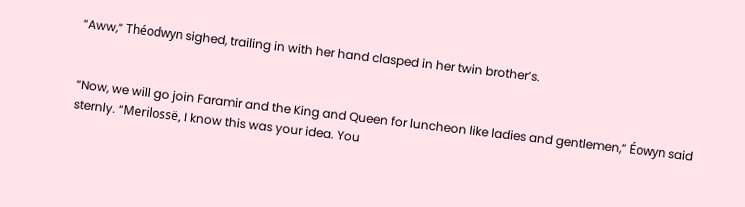“Aww,” Théodwyn sighed, trailing in with her hand clasped in her twin brother’s.


“Now, we will go join Faramir and the King and Queen for luncheon like ladies and gentlemen,” Éowyn said sternly. “Merilossë, I know this was your idea. You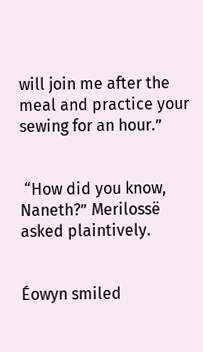will join me after the meal and practice your sewing for an hour.”


 “How did you know, Naneth?” Merilossë asked plaintively.


Éowyn smiled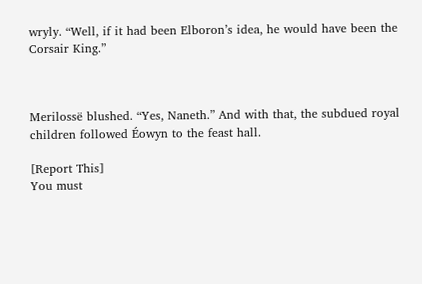wryly. “Well, if it had been Elboron’s idea, he would have been the Corsair King.”



Merilossë blushed. “Yes, Naneth.” And with that, the subdued royal children followed Éowyn to the feast hall.

[Report This]
You must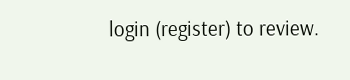login (register) to review.